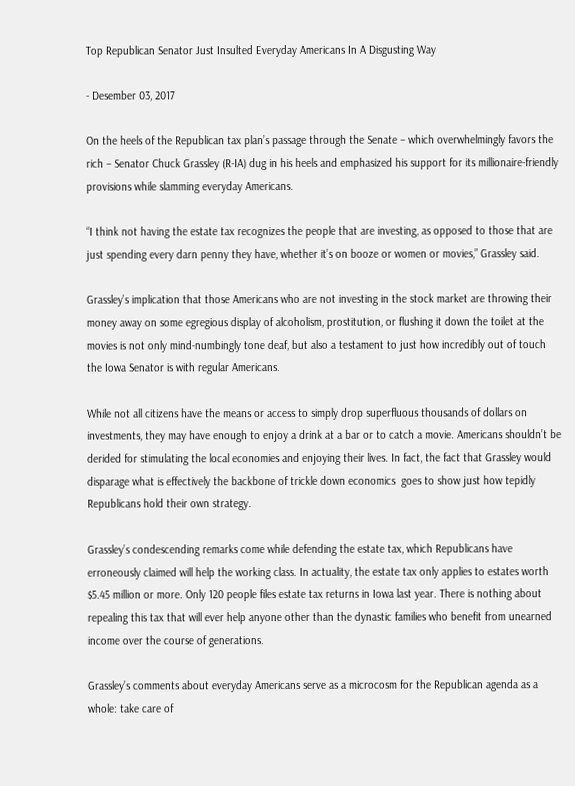Top Republican Senator Just Insulted Everyday Americans In A Disgusting Way

- Desember 03, 2017

On the heels of the Republican tax plan’s passage through the Senate – which overwhelmingly favors the rich – Senator Chuck Grassley (R-IA) dug in his heels and emphasized his support for its millionaire-friendly provisions while slamming everyday Americans.

“I think not having the estate tax recognizes the people that are investing, as opposed to those that are just spending every darn penny they have, whether it’s on booze or women or movies,” Grassley said.

Grassley’s implication that those Americans who are not investing in the stock market are throwing their money away on some egregious display of alcoholism, prostitution, or flushing it down the toilet at the movies is not only mind-numbingly tone deaf, but also a testament to just how incredibly out of touch the Iowa Senator is with regular Americans.

While not all citizens have the means or access to simply drop superfluous thousands of dollars on investments, they may have enough to enjoy a drink at a bar or to catch a movie. Americans shouldn’t be derided for stimulating the local economies and enjoying their lives. In fact, the fact that Grassley would disparage what is effectively the backbone of trickle down economics  goes to show just how tepidly Republicans hold their own strategy.

Grassley’s condescending remarks come while defending the estate tax, which Republicans have erroneously claimed will help the working class. In actuality, the estate tax only applies to estates worth $5.45 million or more. Only 120 people files estate tax returns in Iowa last year. There is nothing about repealing this tax that will ever help anyone other than the dynastic families who benefit from unearned income over the course of generations.

Grassley’s comments about everyday Americans serve as a microcosm for the Republican agenda as a whole: take care of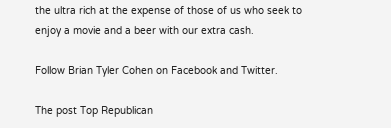the ultra rich at the expense of those of us who seek to enjoy a movie and a beer with our extra cash.

Follow Brian Tyler Cohen on Facebook and Twitter.

The post Top Republican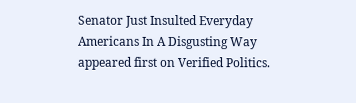Senator Just Insulted Everyday Americans In A Disgusting Way appeared first on Verified Politics.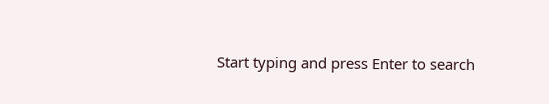Start typing and press Enter to search